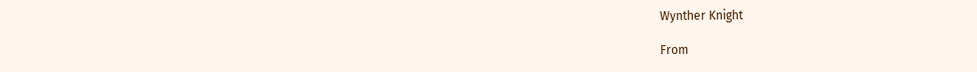Wynther Knight

From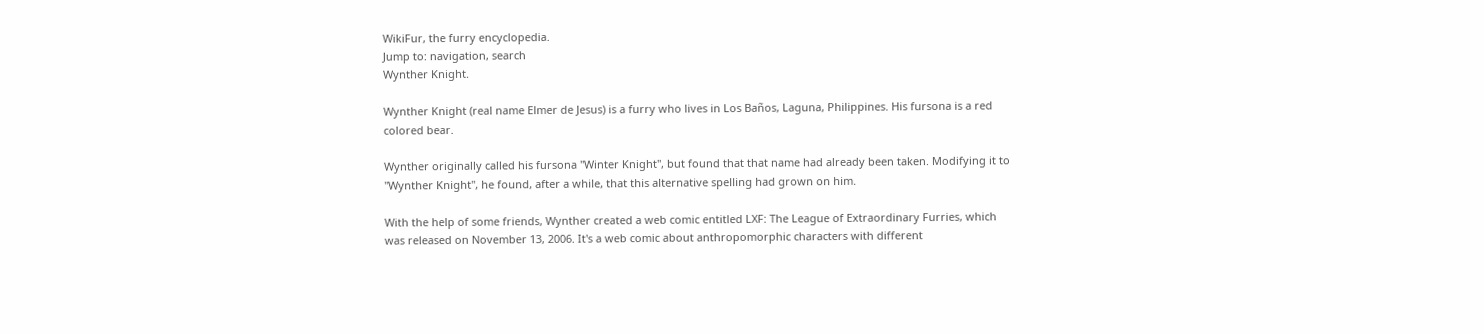WikiFur, the furry encyclopedia.
Jump to: navigation, search
Wynther Knight.

Wynther Knight (real name Elmer de Jesus) is a furry who lives in Los Baños, Laguna, Philippines. His fursona is a red colored bear.

Wynther originally called his fursona "Winter Knight", but found that that name had already been taken. Modifying it to "Wynther Knight", he found, after a while, that this alternative spelling had grown on him.

With the help of some friends, Wynther created a web comic entitled LXF: The League of Extraordinary Furries, which was released on November 13, 2006. It's a web comic about anthropomorphic characters with different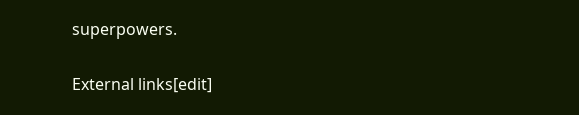superpowers.

External links[edit]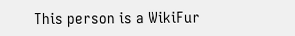This person is a WikiFur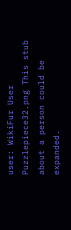user: WikiFur User
Puzzlepiece32.png This stub about a person could be expanded.